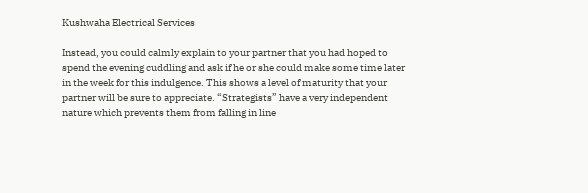Kushwaha Electrical Services

Instead, you could calmly explain to your partner that you had hoped to spend the evening cuddling and ask if he or she could make some time later in the week for this indulgence. This shows a level of maturity that your partner will be sure to appreciate. “Strategists” have a very independent nature which prevents them from falling in line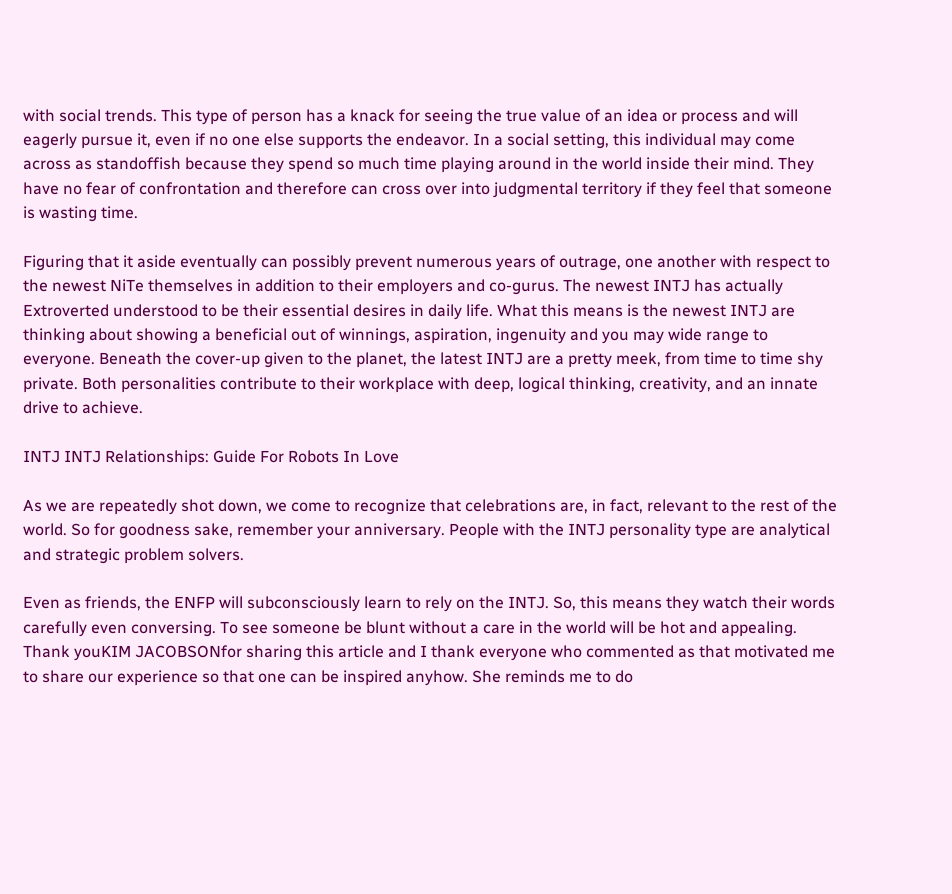with social trends. This type of person has a knack for seeing the true value of an idea or process and will eagerly pursue it, even if no one else supports the endeavor. In a social setting, this individual may come across as standoffish because they spend so much time playing around in the world inside their mind. They have no fear of confrontation and therefore can cross over into judgmental territory if they feel that someone is wasting time.

Figuring that it aside eventually can possibly prevent numerous years of outrage, one another with respect to the newest NiTe themselves in addition to their employers and co-gurus. The newest INTJ has actually Extroverted understood to be their essential desires in daily life. What this means is the newest INTJ are thinking about showing a beneficial out of winnings, aspiration, ingenuity and you may wide range to everyone. Beneath the cover-up given to the planet, the latest INTJ are a pretty meek, from time to time shy private. Both personalities contribute to their workplace with deep, logical thinking, creativity, and an innate drive to achieve.

INTJ INTJ Relationships: Guide For Robots In Love

As we are repeatedly shot down, we come to recognize that celebrations are, in fact, relevant to the rest of the world. So for goodness sake, remember your anniversary. People with the INTJ personality type are analytical and strategic problem solvers.

Even as friends, the ENFP will subconsciously learn to rely on the INTJ. So, this means they watch their words carefully even conversing. To see someone be blunt without a care in the world will be hot and appealing. Thank youKIM JACOBSONfor sharing this article and I thank everyone who commented as that motivated me to share our experience so that one can be inspired anyhow. She reminds me to do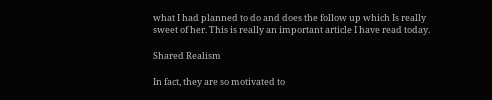what I had planned to do and does the follow up which Is really sweet of her. This is really an important article I have read today.

Shared Realism

In fact, they are so motivated to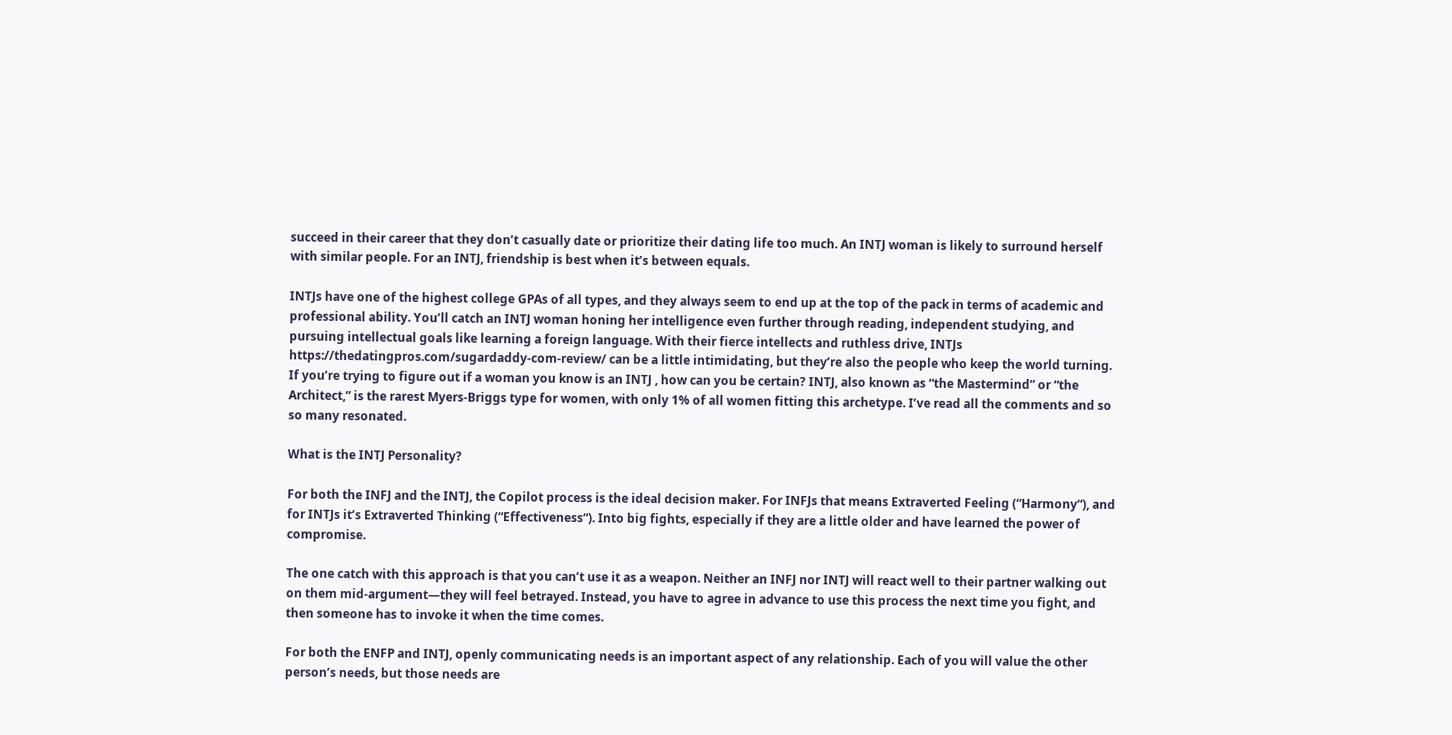succeed in their career that they don’t casually date or prioritize their dating life too much. An INTJ woman is likely to surround herself with similar people. For an INTJ, friendship is best when it’s between equals.

INTJs have one of the highest college GPAs of all types, and they always seem to end up at the top of the pack in terms of academic and professional ability. You’ll catch an INTJ woman honing her intelligence even further through reading, independent studying, and pursuing intellectual goals like learning a foreign language. With their fierce intellects and ruthless drive, INTJs https://thedatingpros.com/sugardaddy-com-review/ can be a little intimidating, but they’re also the people who keep the world turning. If you’re trying to figure out if a woman you know is an INTJ , how can you be certain? INTJ, also known as “the Mastermind” or “the Architect,” is the rarest Myers-Briggs type for women, with only 1% of all women fitting this archetype. I’ve read all the comments and so so many resonated.

What is the INTJ Personality?

For both the INFJ and the INTJ, the Copilot process is the ideal decision maker. For INFJs that means Extraverted Feeling (“Harmony“), and for INTJs it’s Extraverted Thinking (“Effectiveness“). Into big fights, especially if they are a little older and have learned the power of compromise.

The one catch with this approach is that you can’t use it as a weapon. Neither an INFJ nor INTJ will react well to their partner walking out on them mid-argument—they will feel betrayed. Instead, you have to agree in advance to use this process the next time you fight, and then someone has to invoke it when the time comes.

For both the ENFP and INTJ, openly communicating needs is an important aspect of any relationship. Each of you will value the other person’s needs, but those needs are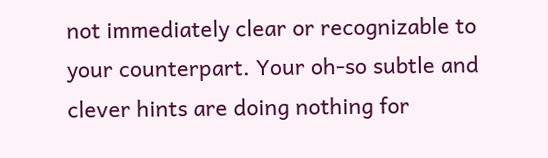not immediately clear or recognizable to your counterpart. Your oh-so subtle and clever hints are doing nothing for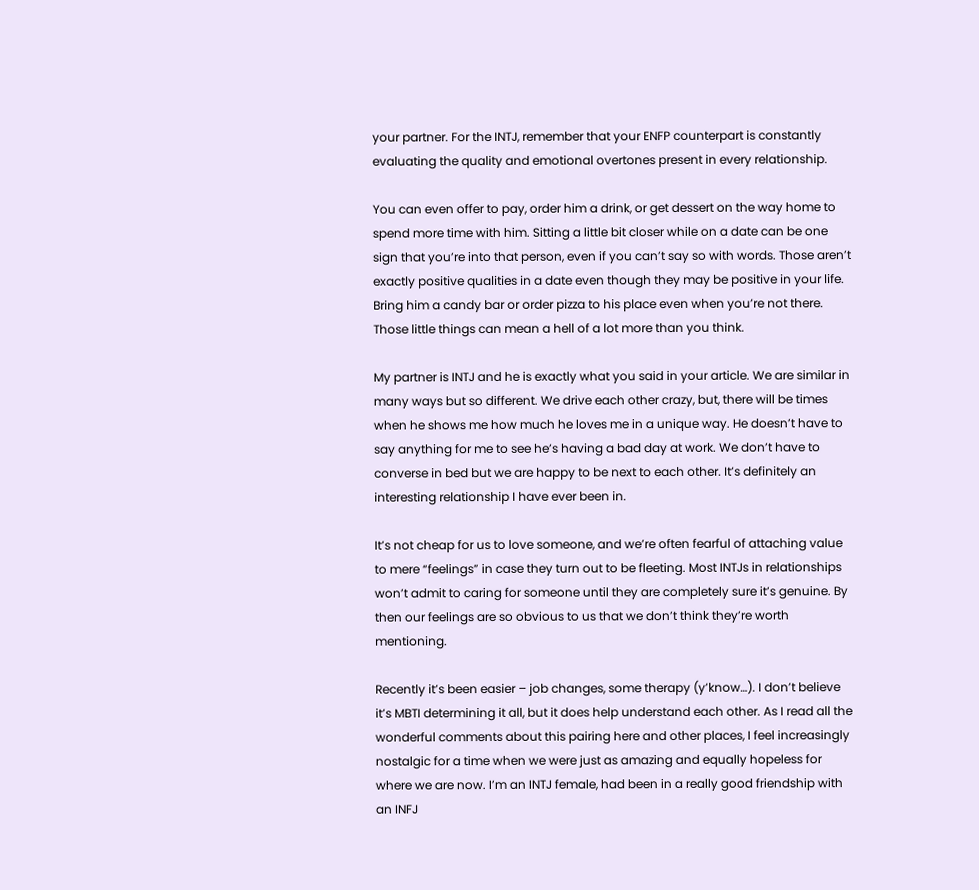your partner. For the INTJ, remember that your ENFP counterpart is constantly evaluating the quality and emotional overtones present in every relationship.

You can even offer to pay, order him a drink, or get dessert on the way home to spend more time with him. Sitting a little bit closer while on a date can be one sign that you’re into that person, even if you can’t say so with words. Those aren’t exactly positive qualities in a date even though they may be positive in your life. Bring him a candy bar or order pizza to his place even when you’re not there. Those little things can mean a hell of a lot more than you think.

My partner is INTJ and he is exactly what you said in your article. We are similar in many ways but so different. We drive each other crazy, but, there will be times when he shows me how much he loves me in a unique way. He doesn’t have to say anything for me to see he’s having a bad day at work. We don’t have to converse in bed but we are happy to be next to each other. It’s definitely an interesting relationship I have ever been in.

It’s not cheap for us to love someone, and we’re often fearful of attaching value to mere “feelings” in case they turn out to be fleeting. Most INTJs in relationships won’t admit to caring for someone until they are completely sure it’s genuine. By then our feelings are so obvious to us that we don’t think they’re worth mentioning.

Recently it’s been easier – job changes, some therapy (y’know…). I don’t believe it’s MBTI determining it all, but it does help understand each other. As I read all the wonderful comments about this pairing here and other places, I feel increasingly nostalgic for a time when we were just as amazing and equally hopeless for where we are now. I’m an INTJ female, had been in a really good friendship with an INFJ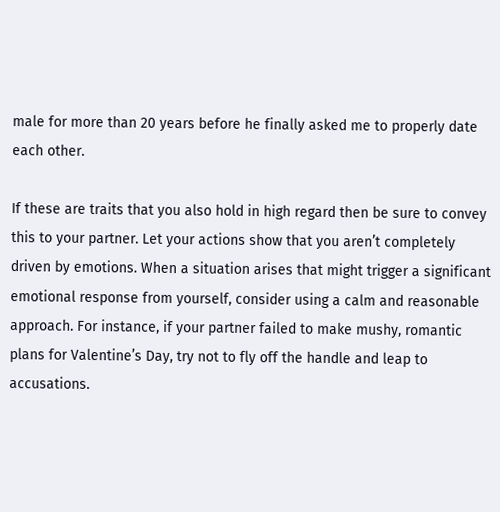male for more than 20 years before he finally asked me to properly date each other.

If these are traits that you also hold in high regard then be sure to convey this to your partner. Let your actions show that you aren’t completely driven by emotions. When a situation arises that might trigger a significant emotional response from yourself, consider using a calm and reasonable approach. For instance, if your partner failed to make mushy, romantic plans for Valentine’s Day, try not to fly off the handle and leap to accusations.